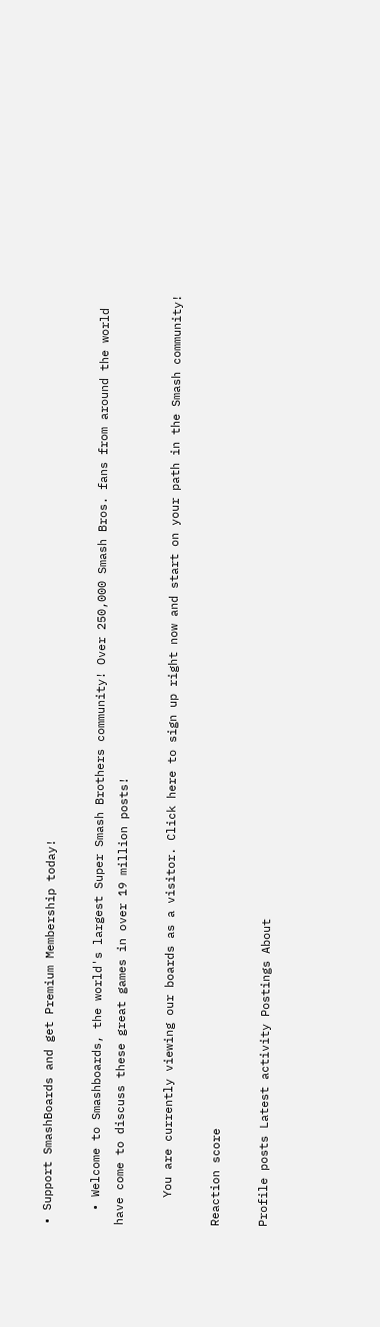• Support SmashBoards and get Premium Membership today!

  • Welcome to Smashboards, the world's largest Super Smash Brothers community! Over 250,000 Smash Bros. fans from around the world have come to discuss these great games in over 19 million posts!

    You are currently viewing our boards as a visitor. Click here to sign up right now and start on your path in the Smash community!

Reaction score

Profile posts Latest activity Postings About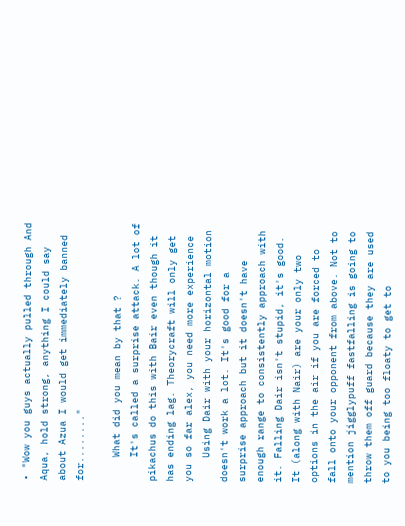• "Wow you guys actually pulled through And Aqua, hold strong, anything I could say about Azua I would get immediately banned for........"

    What did you mean by that ?
    It's called a surprise attack. A lot of pikachus do this with Bair even though it has ending lag. Theorycraft will only get you so far alex, you need more experience
    Using Dair with your horizontal motion doesn't work a lot. It's good for a surprise approach but it doesn't have enough range to consistently approach with it. Falling Dair isn't stupid, it's good. It (along with Nair) are your only two options in the air if you are forced to fall onto your opponent from above. Not to mention jigglypuff fastfalling is going to throw them off guard because they are used to you being too floaty to get to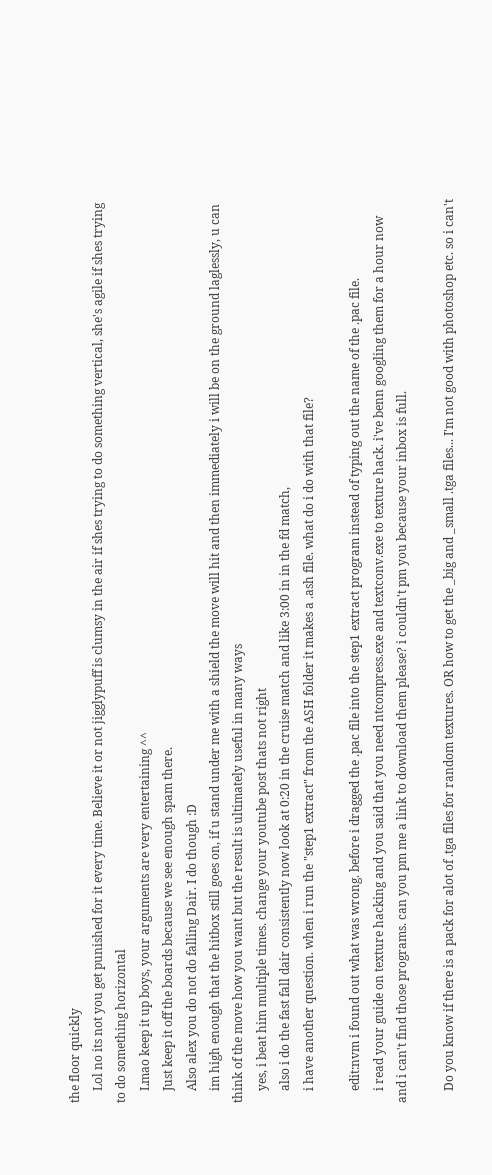the floor quickly
    Lol no its not you get punished for it every time. Believe it or not jigglypuff is clumsy in the air if shes trying to do something vertical, she's agile if shes trying to do something horizontal
    Lmao keep it up boys, your arguments are very entertaining ^^
    Just keep it off the boards because we see enough spam there.
    Also alex you do not do falling Dair. I do though :D
    im high enough that the hitbox still goes on, if u stand under me with a shield the move will hit and then immediately i will be on the ground laglessly, u can think of the move how you want but the result is ultimately useful in many ways
    yes, i beat him multiple times. change your youtube post thats not right
    also i do the fast fall dair consistently now look at 0:20 in the cruise match and like 3:00 in in the fd match,
    i have another question. when i run the "step1 extract" from the ASH folder it makes a .ash file. what do i do with that file?

    edit:nvm i found out what was wrong. before i dragged the .pac file into the step1 extract program instead of typing out the name of the .pac file.
    i read your guide on texture hacking and you said that you need ntcompress.exe and textconv.exe to texture hack. i've benn googling them for a hour now and i can't find those programs. can you pm me a link to download them please? i couldn't pm you because your inbox is full.

    Do you know if there is a pack for alot of .tga files for random textures. OR how to get the _big and _small .tga files... I'm not good with photoshop etc. so i can't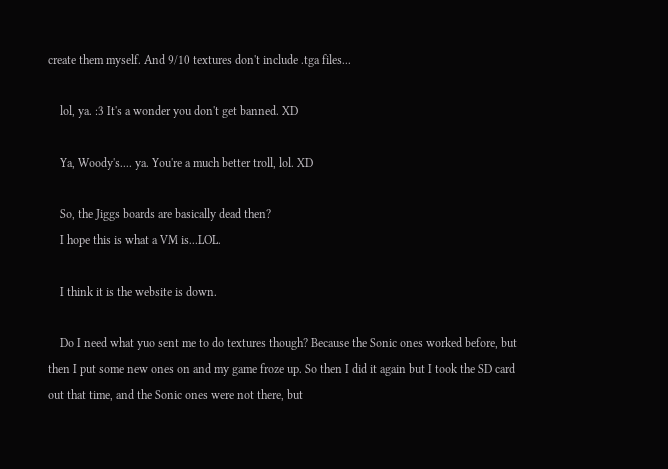create them myself. And 9/10 textures don't include .tga files...

    lol, ya. :3 It's a wonder you don't get banned. XD

    Ya, Woody's.... ya. You're a much better troll, lol. XD

    So, the Jiggs boards are basically dead then?
    I hope this is what a VM is...LOL.

    I think it is the website is down.

    Do I need what yuo sent me to do textures though? Because the Sonic ones worked before, but then I put some new ones on and my game froze up. So then I did it again but I took the SD card out that time, and the Sonic ones were not there, but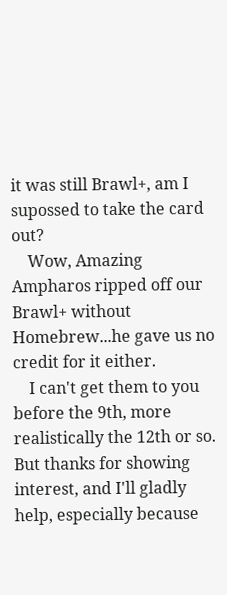it was still Brawl+, am I supossed to take the card out?
    Wow, Amazing Ampharos ripped off our Brawl+ without Homebrew...he gave us no credit for it either.
    I can't get them to you before the 9th, more realistically the 12th or so. But thanks for showing interest, and I'll gladly help, especially because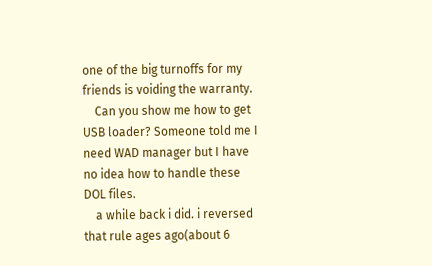one of the big turnoffs for my friends is voiding the warranty.
    Can you show me how to get USB loader? Someone told me I need WAD manager but I have no idea how to handle these DOL files.
    a while back i did. i reversed that rule ages ago(about 6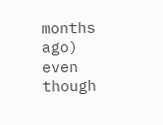months ago) even though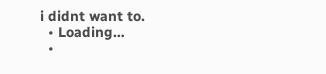i didnt want to.
  • Loading…
  •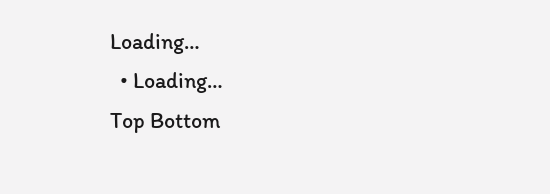Loading…
  • Loading…
Top Bottom